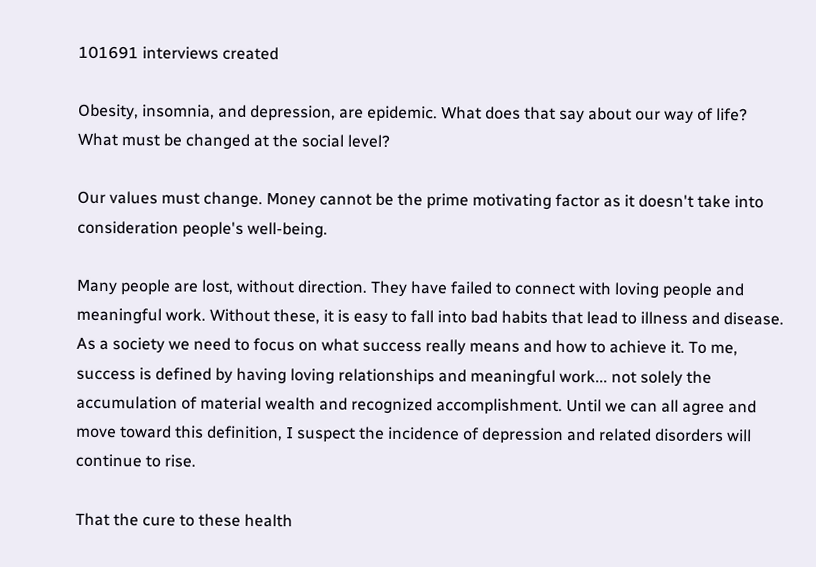101691 interviews created

Obesity, insomnia, and depression, are epidemic. What does that say about our way of life? What must be changed at the social level?

Our values must change. Money cannot be the prime motivating factor as it doesn't take into consideration people's well-being.

Many people are lost, without direction. They have failed to connect with loving people and meaningful work. Without these, it is easy to fall into bad habits that lead to illness and disease. As a society we need to focus on what success really means and how to achieve it. To me, success is defined by having loving relationships and meaningful work... not solely the accumulation of material wealth and recognized accomplishment. Until we can all agree and move toward this definition, I suspect the incidence of depression and related disorders will continue to rise.

That the cure to these health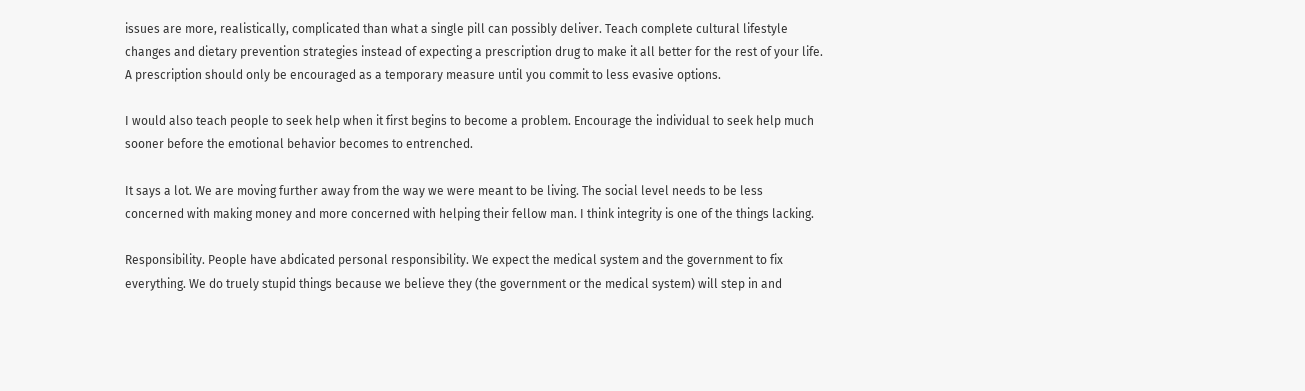issues are more, realistically, complicated than what a single pill can possibly deliver. Teach complete cultural lifestyle changes and dietary prevention strategies instead of expecting a prescription drug to make it all better for the rest of your life. A prescription should only be encouraged as a temporary measure until you commit to less evasive options.

I would also teach people to seek help when it first begins to become a problem. Encourage the individual to seek help much sooner before the emotional behavior becomes to entrenched.

It says a lot. We are moving further away from the way we were meant to be living. The social level needs to be less concerned with making money and more concerned with helping their fellow man. I think integrity is one of the things lacking.

Responsibility. People have abdicated personal responsibility. We expect the medical system and the government to fix everything. We do truely stupid things because we believe they (the government or the medical system) will step in and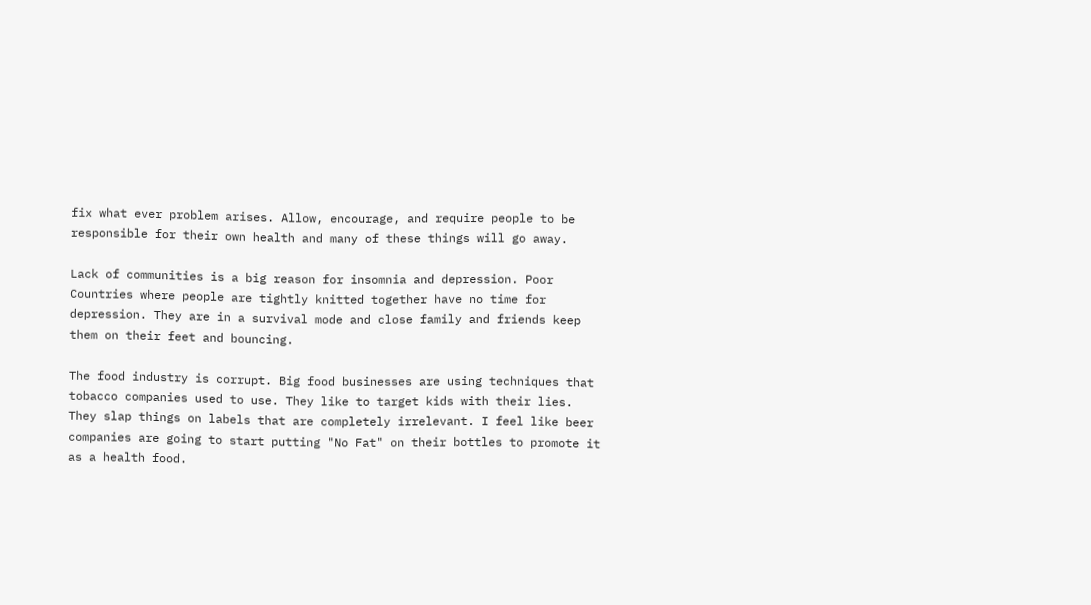fix what ever problem arises. Allow, encourage, and require people to be responsible for their own health and many of these things will go away.

Lack of communities is a big reason for insomnia and depression. Poor Countries where people are tightly knitted together have no time for depression. They are in a survival mode and close family and friends keep them on their feet and bouncing.

The food industry is corrupt. Big food businesses are using techniques that tobacco companies used to use. They like to target kids with their lies. They slap things on labels that are completely irrelevant. I feel like beer companies are going to start putting "No Fat" on their bottles to promote it as a health food.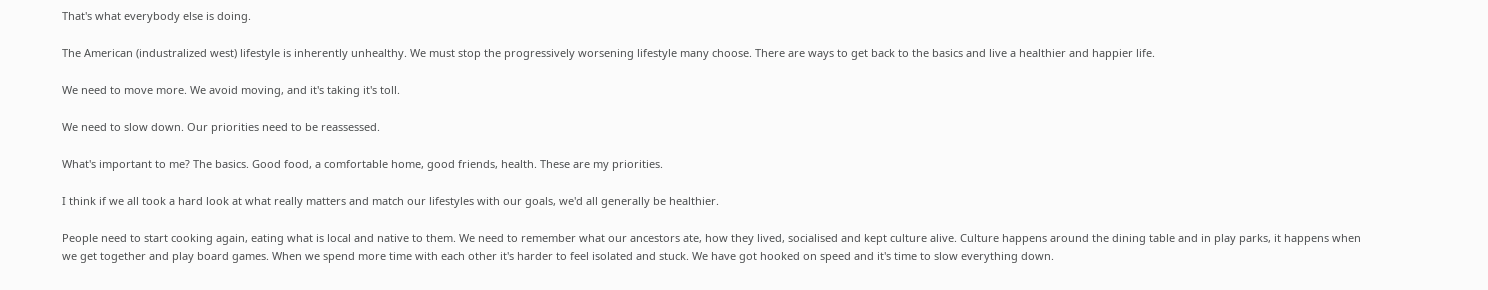That's what everybody else is doing.

The American (industralized west) lifestyle is inherently unhealthy. We must stop the progressively worsening lifestyle many choose. There are ways to get back to the basics and live a healthier and happier life.

We need to move more. We avoid moving, and it's taking it's toll.

We need to slow down. Our priorities need to be reassessed.

What's important to me? The basics. Good food, a comfortable home, good friends, health. These are my priorities.

I think if we all took a hard look at what really matters and match our lifestyles with our goals, we'd all generally be healthier.

People need to start cooking again, eating what is local and native to them. We need to remember what our ancestors ate, how they lived, socialised and kept culture alive. Culture happens around the dining table and in play parks, it happens when we get together and play board games. When we spend more time with each other it's harder to feel isolated and stuck. We have got hooked on speed and it's time to slow everything down.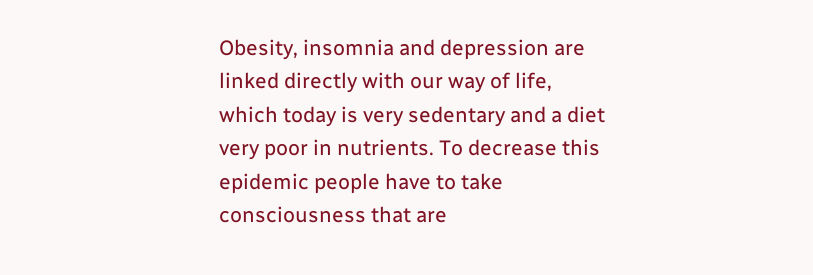Obesity, insomnia and depression are linked directly with our way of life, which today is very sedentary and a diet very poor in nutrients. To decrease this epidemic people have to take consciousness that are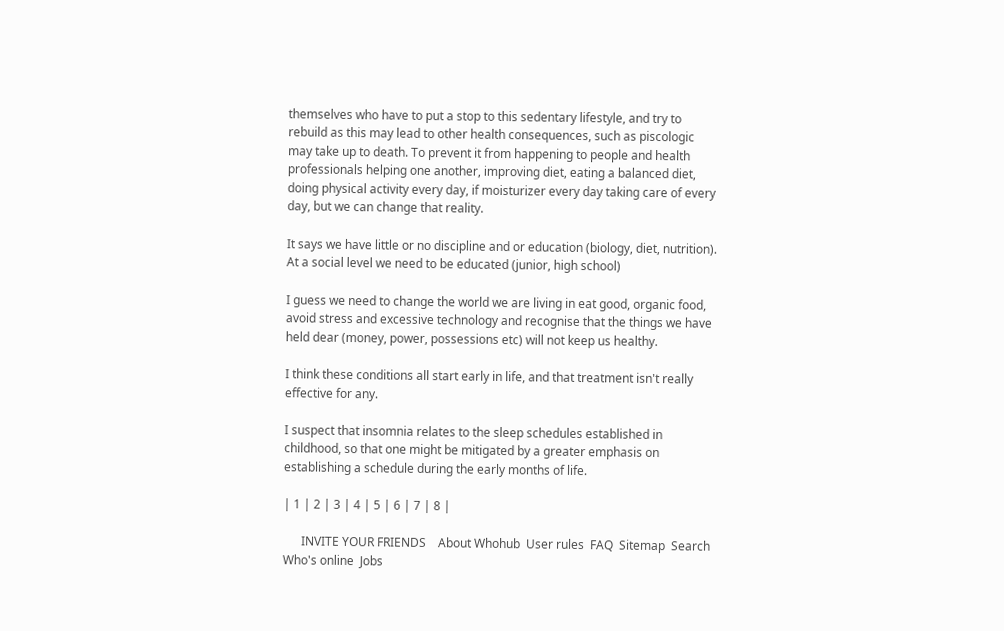themselves who have to put a stop to this sedentary lifestyle, and try to rebuild as this may lead to other health consequences, such as piscologic may take up to death. To prevent it from happening to people and health professionals helping one another, improving diet, eating a balanced diet, doing physical activity every day, if moisturizer every day taking care of every day, but we can change that reality.

It says we have little or no discipline and or education (biology, diet, nutrition). At a social level we need to be educated (junior, high school)

I guess we need to change the world we are living in eat good, organic food, avoid stress and excessive technology and recognise that the things we have held dear (money, power, possessions etc) will not keep us healthy.

I think these conditions all start early in life, and that treatment isn't really effective for any.

I suspect that insomnia relates to the sleep schedules established in childhood, so that one might be mitigated by a greater emphasis on establishing a schedule during the early months of life.

| 1 | 2 | 3 | 4 | 5 | 6 | 7 | 8 |

      INVITE YOUR FRIENDS    About Whohub  User rules  FAQ  Sitemap  Search  Who's online  Jobs